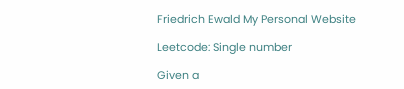Friedrich Ewald My Personal Website

Leetcode: Single number

Given a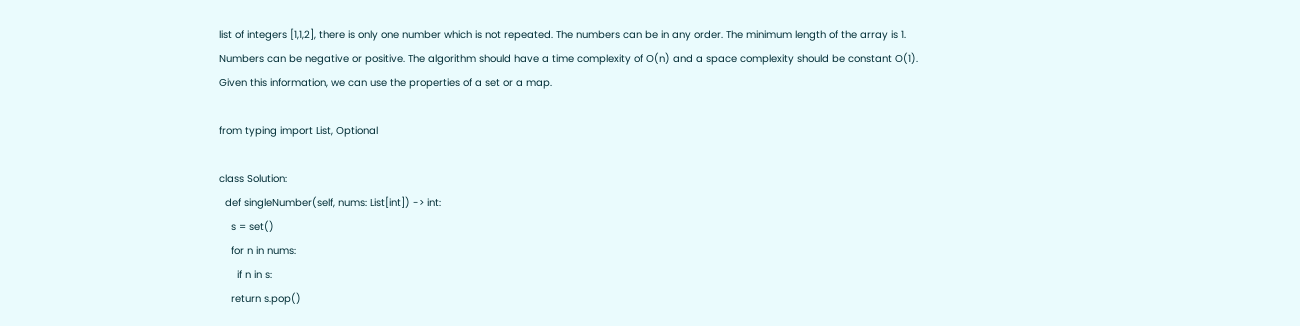list of integers [1,1,2], there is only one number which is not repeated. The numbers can be in any order. The minimum length of the array is 1. Numbers can be negative or positive. The algorithm should have a time complexity of O(n) and a space complexity should be constant O(1). Given this information, we can use the properties of a set or a map.

from typing import List, Optional

class Solution:
  def singleNumber(self, nums: List[int]) -> int:
    s = set()
    for n in nums:
      if n in s:
    return s.pop()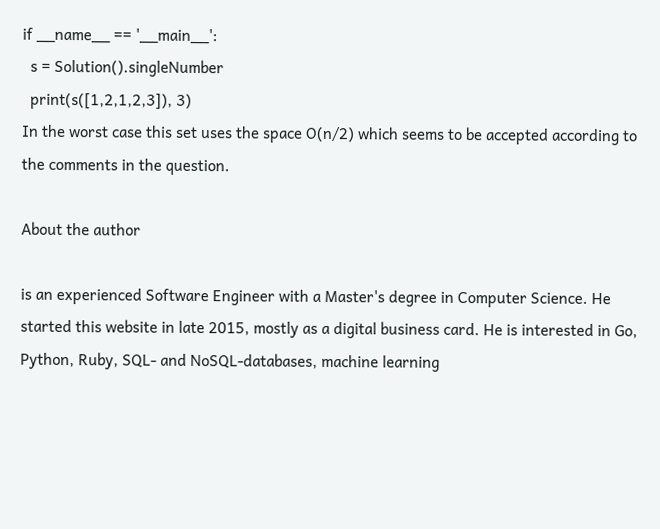if __name__ == '__main__':
  s = Solution().singleNumber
  print(s([1,2,1,2,3]), 3)
In the worst case this set uses the space O(n/2) which seems to be accepted according to the comments in the question.

About the author

is an experienced Software Engineer with a Master's degree in Computer Science. He started this website in late 2015, mostly as a digital business card. He is interested in Go, Python, Ruby, SQL- and NoSQL-databases, machine learning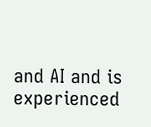and AI and is experienced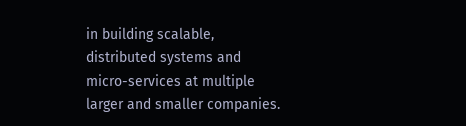in building scalable, distributed systems and micro-services at multiple larger and smaller companies.